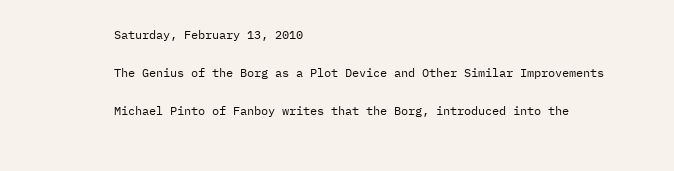Saturday, February 13, 2010

The Genius of the Borg as a Plot Device and Other Similar Improvements

Michael Pinto of Fanboy writes that the Borg, introduced into the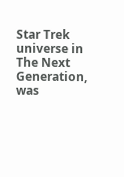Star Trek universe in The Next Generation, was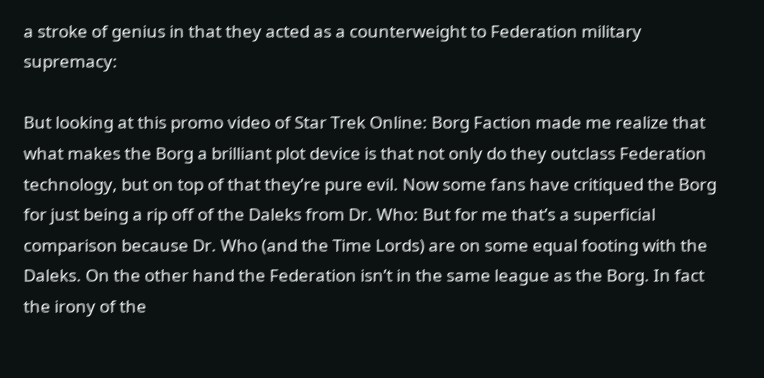a stroke of genius in that they acted as a counterweight to Federation military supremacy:

But looking at this promo video of Star Trek Online: Borg Faction made me realize that what makes the Borg a brilliant plot device is that not only do they outclass Federation technology, but on top of that they’re pure evil. Now some fans have critiqued the Borg for just being a rip off of the Daleks from Dr. Who: But for me that’s a superficial comparison because Dr. Who (and the Time Lords) are on some equal footing with the Daleks. On the other hand the Federation isn’t in the same league as the Borg. In fact the irony of the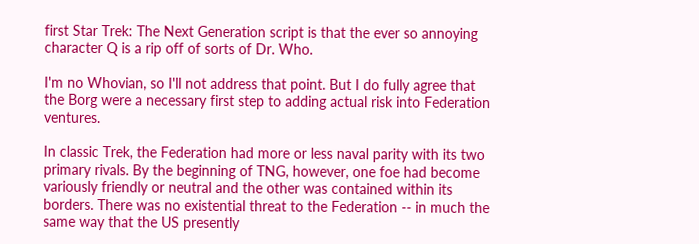first Star Trek: The Next Generation script is that the ever so annoying character Q is a rip off of sorts of Dr. Who.

I'm no Whovian, so I'll not address that point. But I do fully agree that the Borg were a necessary first step to adding actual risk into Federation ventures.

In classic Trek, the Federation had more or less naval parity with its two primary rivals. By the beginning of TNG, however, one foe had become variously friendly or neutral and the other was contained within its borders. There was no existential threat to the Federation -- in much the same way that the US presently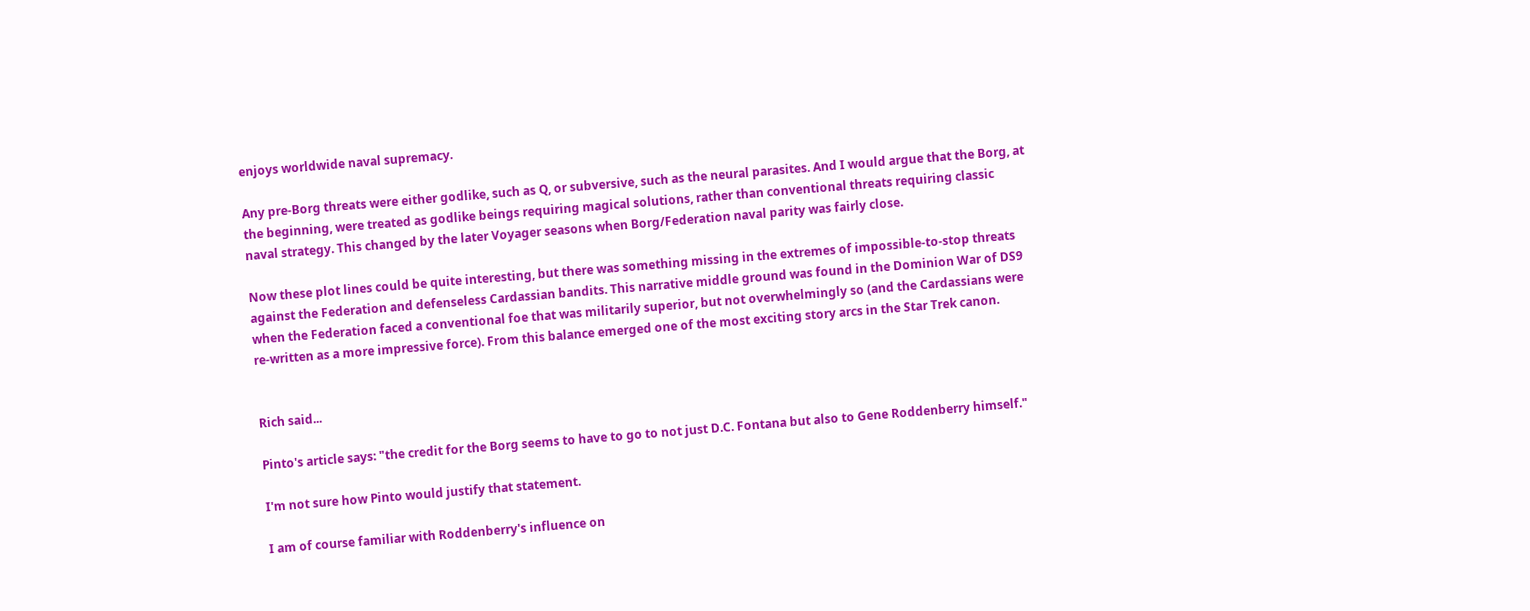enjoys worldwide naval supremacy.

Any pre-Borg threats were either godlike, such as Q, or subversive, such as the neural parasites. And I would argue that the Borg, at the beginning, were treated as godlike beings requiring magical solutions, rather than conventional threats requiring classic naval strategy. This changed by the later Voyager seasons when Borg/Federation naval parity was fairly close.

Now these plot lines could be quite interesting, but there was something missing in the extremes of impossible-to-stop threats against the Federation and defenseless Cardassian bandits. This narrative middle ground was found in the Dominion War of DS9 when the Federation faced a conventional foe that was militarily superior, but not overwhelmingly so (and the Cardassians were re-written as a more impressive force). From this balance emerged one of the most exciting story arcs in the Star Trek canon.


Rich said...

Pinto's article says: "the credit for the Borg seems to have to go to not just D.C. Fontana but also to Gene Roddenberry himself."

I'm not sure how Pinto would justify that statement.

I am of course familiar with Roddenberry's influence on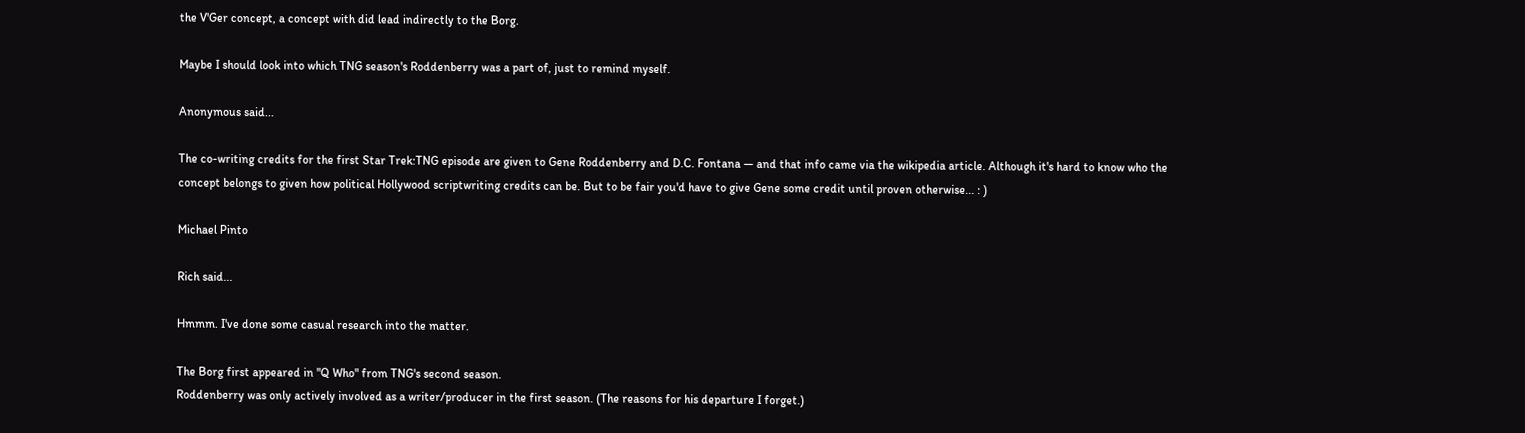the V'Ger concept, a concept with did lead indirectly to the Borg.

Maybe I should look into which TNG season's Roddenberry was a part of, just to remind myself.

Anonymous said...

The co-writing credits for the first Star Trek:TNG episode are given to Gene Roddenberry and D.C. Fontana — and that info came via the wikipedia article. Although it's hard to know who the concept belongs to given how political Hollywood scriptwriting credits can be. But to be fair you'd have to give Gene some credit until proven otherwise... : )

Michael Pinto

Rich said...

Hmmm. I've done some casual research into the matter.

The Borg first appeared in "Q Who" from TNG's second season.
Roddenberry was only actively involved as a writer/producer in the first season. (The reasons for his departure I forget.)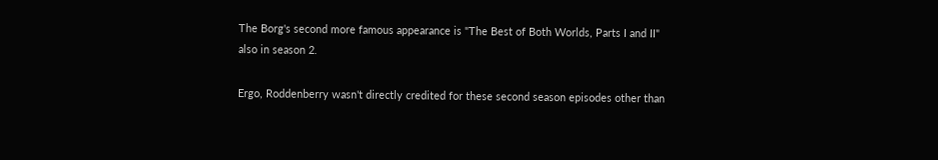The Borg's second more famous appearance is "The Best of Both Worlds, Parts I and II" also in season 2.

Ergo, Roddenberry wasn't directly credited for these second season episodes other than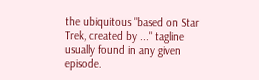the ubiquitous "based on Star Trek, created by ..." tagline usually found in any given episode.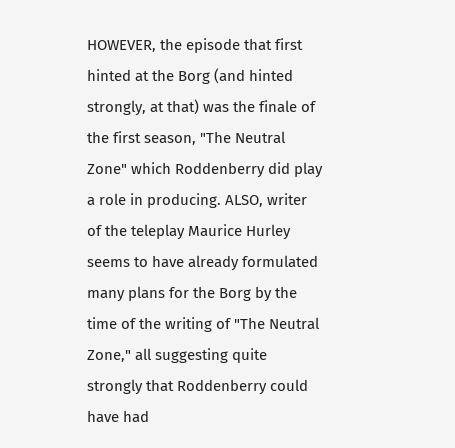HOWEVER, the episode that first hinted at the Borg (and hinted strongly, at that) was the finale of the first season, "The Neutral Zone" which Roddenberry did play a role in producing. ALSO, writer of the teleplay Maurice Hurley seems to have already formulated many plans for the Borg by the time of the writing of "The Neutral Zone," all suggesting quite strongly that Roddenberry could have had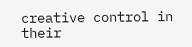creative control in their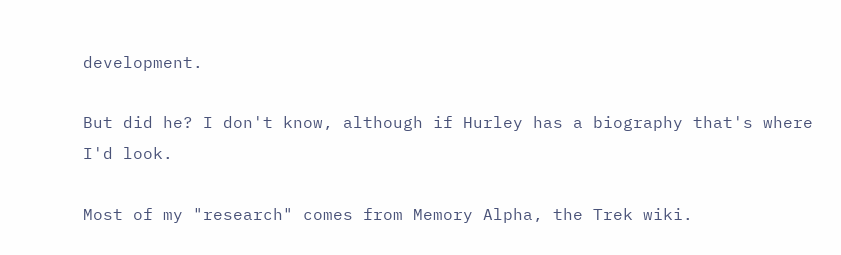development.

But did he? I don't know, although if Hurley has a biography that's where I'd look.

Most of my "research" comes from Memory Alpha, the Trek wiki.